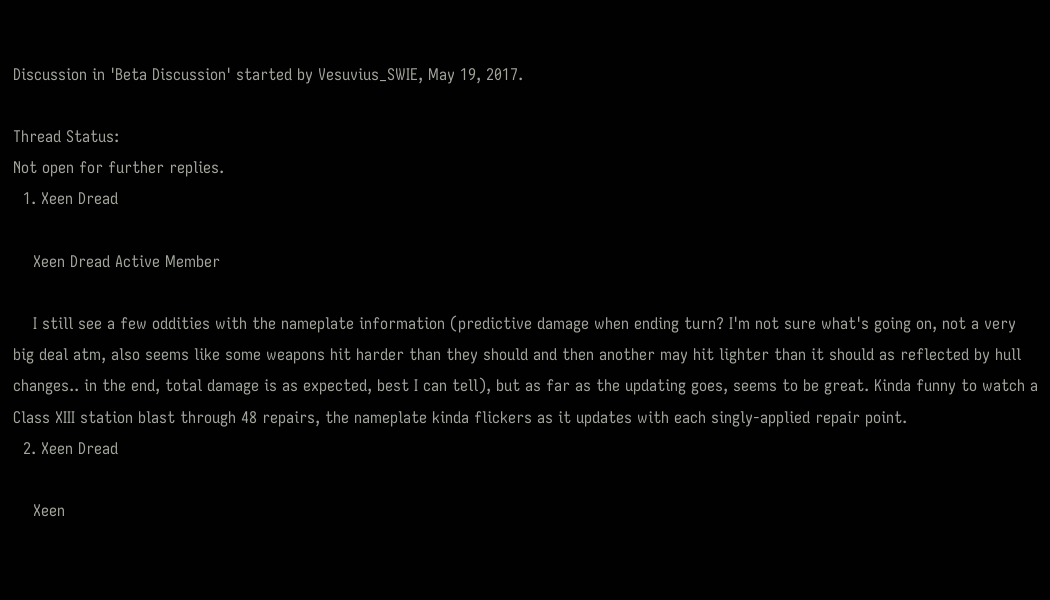Discussion in 'Beta Discussion' started by Vesuvius_SWIE, May 19, 2017.

Thread Status:
Not open for further replies.
  1. Xeen Dread

    Xeen Dread Active Member

    I still see a few oddities with the nameplate information (predictive damage when ending turn? I'm not sure what's going on, not a very big deal atm, also seems like some weapons hit harder than they should and then another may hit lighter than it should as reflected by hull changes.. in the end, total damage is as expected, best I can tell), but as far as the updating goes, seems to be great. Kinda funny to watch a Class XIII station blast through 48 repairs, the nameplate kinda flickers as it updates with each singly-applied repair point.
  2. Xeen Dread

    Xeen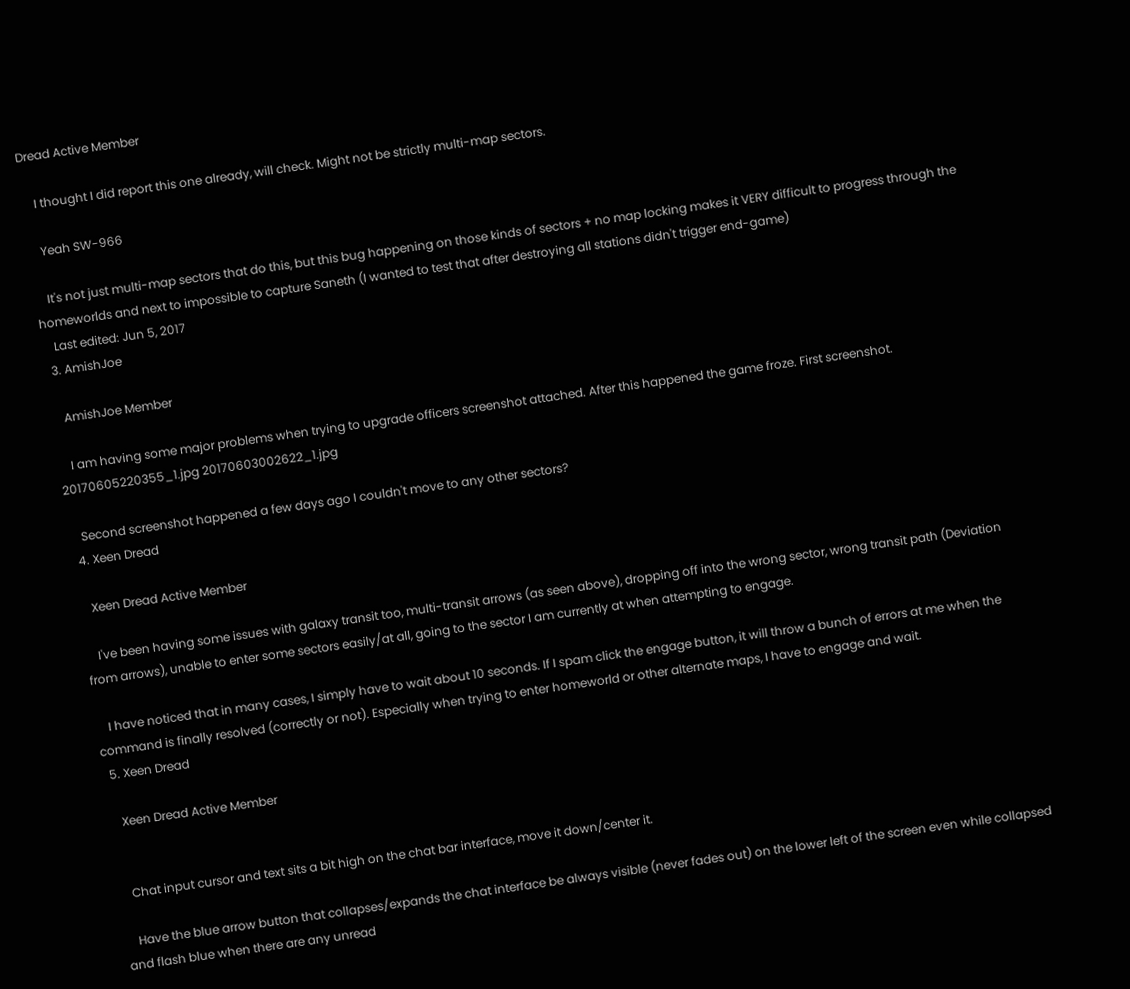Dread Active Member

    I thought I did report this one already, will check. Might not be strictly multi-map sectors.

    Yeah SW-966

    It's not just multi-map sectors that do this, but this bug happening on those kinds of sectors + no map locking makes it VERY difficult to progress through the homeworlds and next to impossible to capture Saneth (I wanted to test that after destroying all stations didn't trigger end-game)
    Last edited: Jun 5, 2017
  3. AmishJoe

    AmishJoe Member

    I am having some major problems when trying to upgrade officers screenshot attached. After this happened the game froze. First screenshot. 20170605220355_1.jpg 20170603002622_1.jpg

    Second screenshot happened a few days ago I couldn't move to any other sectors?
  4. Xeen Dread

    Xeen Dread Active Member

    I've been having some issues with galaxy transit too, multi-transit arrows (as seen above), dropping off into the wrong sector, wrong transit path (Deviation from arrows), unable to enter some sectors easily/at all, going to the sector I am currently at when attempting to engage.

    I have noticed that in many cases, I simply have to wait about 10 seconds. If I spam click the engage button, it will throw a bunch of errors at me when the command is finally resolved (correctly or not). Especially when trying to enter homeworld or other alternate maps, I have to engage and wait.
  5. Xeen Dread

    Xeen Dread Active Member


    Chat input cursor and text sits a bit high on the chat bar interface, move it down/center it.

    Have the blue arrow button that collapses/expands the chat interface be always visible (never fades out) on the lower left of the screen even while collapsed and flash blue when there are any unread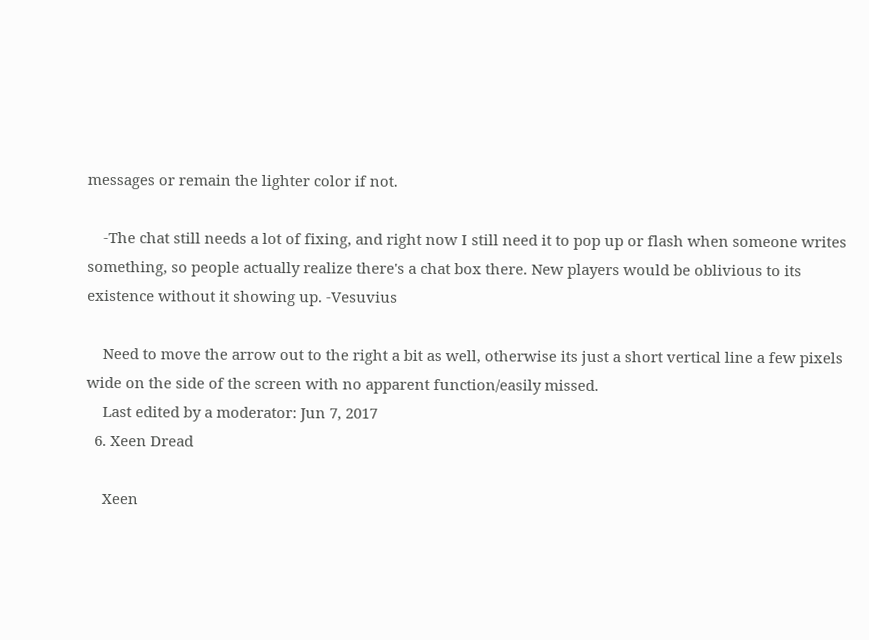messages or remain the lighter color if not.

    -The chat still needs a lot of fixing, and right now I still need it to pop up or flash when someone writes something, so people actually realize there's a chat box there. New players would be oblivious to its existence without it showing up. -Vesuvius

    Need to move the arrow out to the right a bit as well, otherwise its just a short vertical line a few pixels wide on the side of the screen with no apparent function/easily missed.
    Last edited by a moderator: Jun 7, 2017
  6. Xeen Dread

    Xeen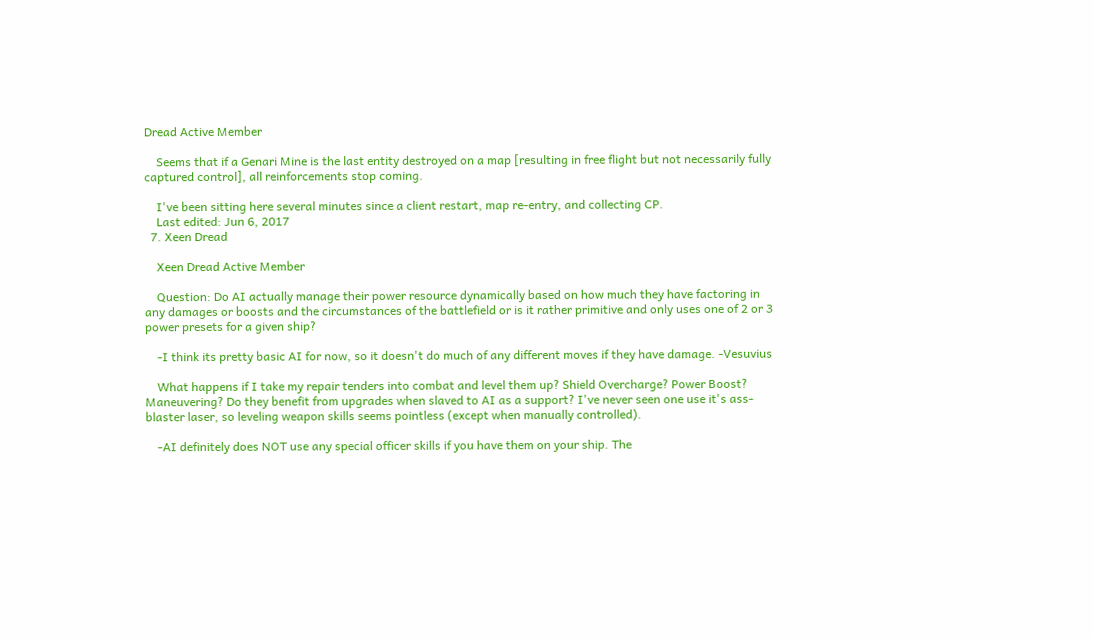Dread Active Member

    Seems that if a Genari Mine is the last entity destroyed on a map [resulting in free flight but not necessarily fully captured control], all reinforcements stop coming.

    I've been sitting here several minutes since a client restart, map re-entry, and collecting CP.
    Last edited: Jun 6, 2017
  7. Xeen Dread

    Xeen Dread Active Member

    Question: Do AI actually manage their power resource dynamically based on how much they have factoring in any damages or boosts and the circumstances of the battlefield or is it rather primitive and only uses one of 2 or 3 power presets for a given ship?

    -I think its pretty basic AI for now, so it doesn't do much of any different moves if they have damage. -Vesuvius

    What happens if I take my repair tenders into combat and level them up? Shield Overcharge? Power Boost? Maneuvering? Do they benefit from upgrades when slaved to AI as a support? I've never seen one use it's ass-blaster laser, so leveling weapon skills seems pointless (except when manually controlled).

    -AI definitely does NOT use any special officer skills if you have them on your ship. The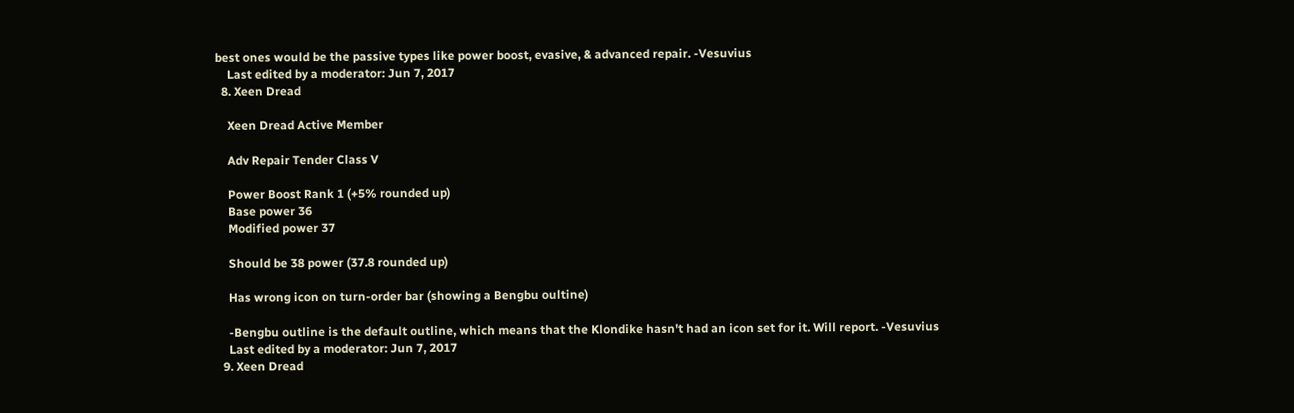best ones would be the passive types like power boost, evasive, & advanced repair. -Vesuvius
    Last edited by a moderator: Jun 7, 2017
  8. Xeen Dread

    Xeen Dread Active Member

    Adv Repair Tender Class V

    Power Boost Rank 1 (+5% rounded up)
    Base power 36
    Modified power 37

    Should be 38 power (37.8 rounded up)

    Has wrong icon on turn-order bar (showing a Bengbu oultine)

    -Bengbu outline is the default outline, which means that the Klondike hasn't had an icon set for it. Will report. -Vesuvius
    Last edited by a moderator: Jun 7, 2017
  9. Xeen Dread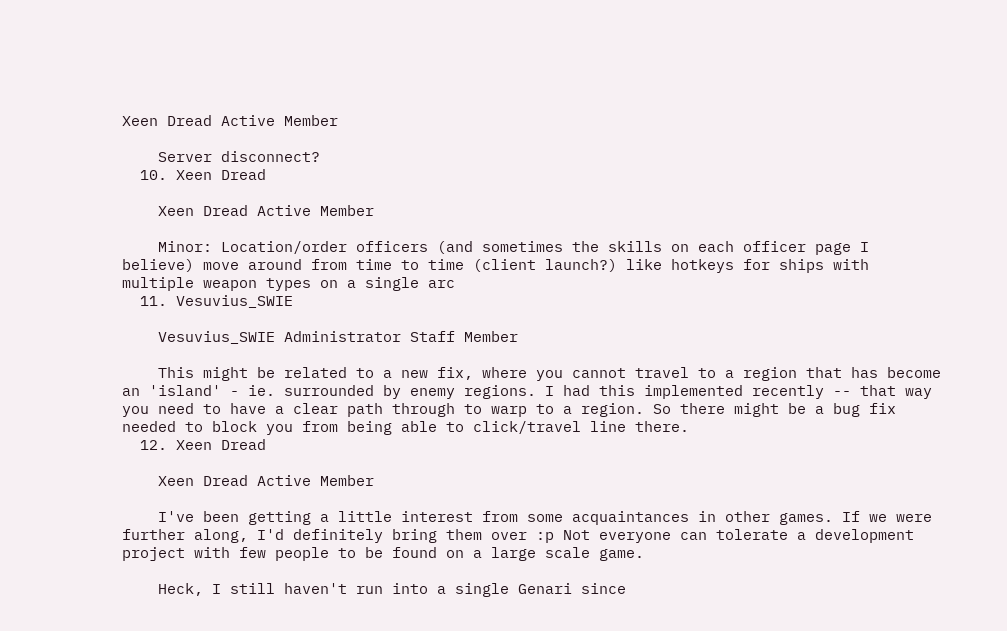Xeen Dread Active Member

    Server disconnect?
  10. Xeen Dread

    Xeen Dread Active Member

    Minor: Location/order officers (and sometimes the skills on each officer page I believe) move around from time to time (client launch?) like hotkeys for ships with multiple weapon types on a single arc
  11. Vesuvius_SWIE

    Vesuvius_SWIE Administrator Staff Member

    This might be related to a new fix, where you cannot travel to a region that has become an 'island' - ie. surrounded by enemy regions. I had this implemented recently -- that way you need to have a clear path through to warp to a region. So there might be a bug fix needed to block you from being able to click/travel line there.
  12. Xeen Dread

    Xeen Dread Active Member

    I've been getting a little interest from some acquaintances in other games. If we were further along, I'd definitely bring them over :p Not everyone can tolerate a development project with few people to be found on a large scale game.

    Heck, I still haven't run into a single Genari since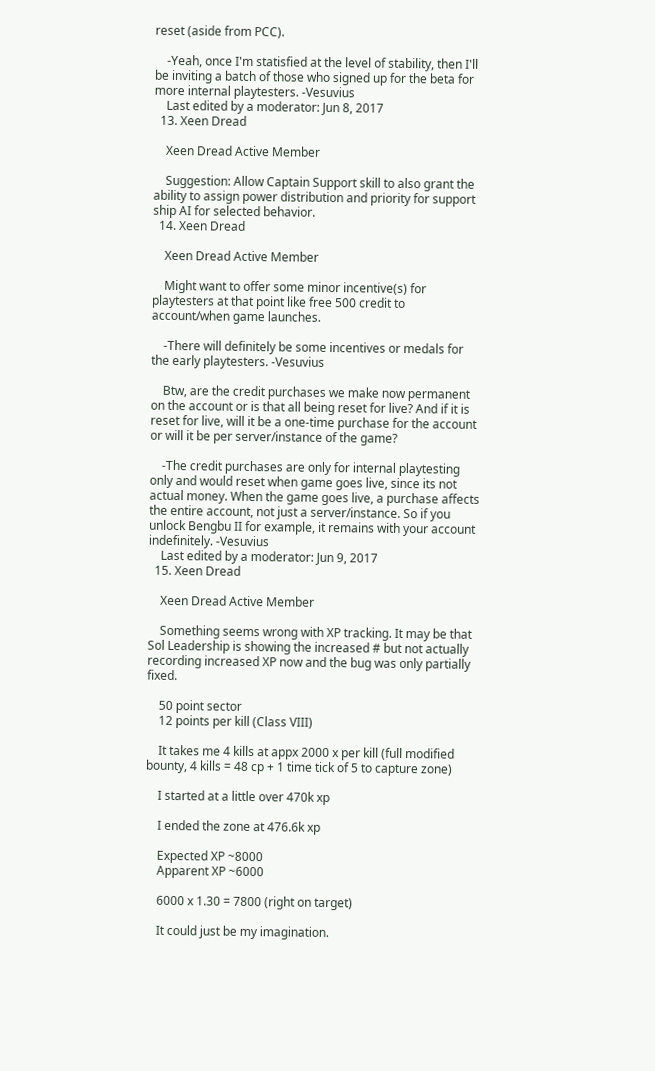reset (aside from PCC).

    -Yeah, once I'm statisfied at the level of stability, then I'll be inviting a batch of those who signed up for the beta for more internal playtesters. -Vesuvius
    Last edited by a moderator: Jun 8, 2017
  13. Xeen Dread

    Xeen Dread Active Member

    Suggestion: Allow Captain Support skill to also grant the ability to assign power distribution and priority for support ship AI for selected behavior.
  14. Xeen Dread

    Xeen Dread Active Member

    Might want to offer some minor incentive(s) for playtesters at that point like free 500 credit to account/when game launches.

    -There will definitely be some incentives or medals for the early playtesters. -Vesuvius

    Btw, are the credit purchases we make now permanent on the account or is that all being reset for live? And if it is reset for live, will it be a one-time purchase for the account or will it be per server/instance of the game?

    -The credit purchases are only for internal playtesting only and would reset when game goes live, since its not actual money. When the game goes live, a purchase affects the entire account, not just a server/instance. So if you unlock Bengbu II for example, it remains with your account indefinitely. -Vesuvius
    Last edited by a moderator: Jun 9, 2017
  15. Xeen Dread

    Xeen Dread Active Member

    Something seems wrong with XP tracking. It may be that Sol Leadership is showing the increased # but not actually recording increased XP now and the bug was only partially fixed.

    50 point sector
    12 points per kill (Class VIII)

    It takes me 4 kills at appx 2000 x per kill (full modified bounty, 4 kills = 48 cp + 1 time tick of 5 to capture zone)

    I started at a little over 470k xp

    I ended the zone at 476.6k xp

    Expected XP ~8000
    Apparent XP ~6000

    6000 x 1.30 = 7800 (right on target)

    It could just be my imagination.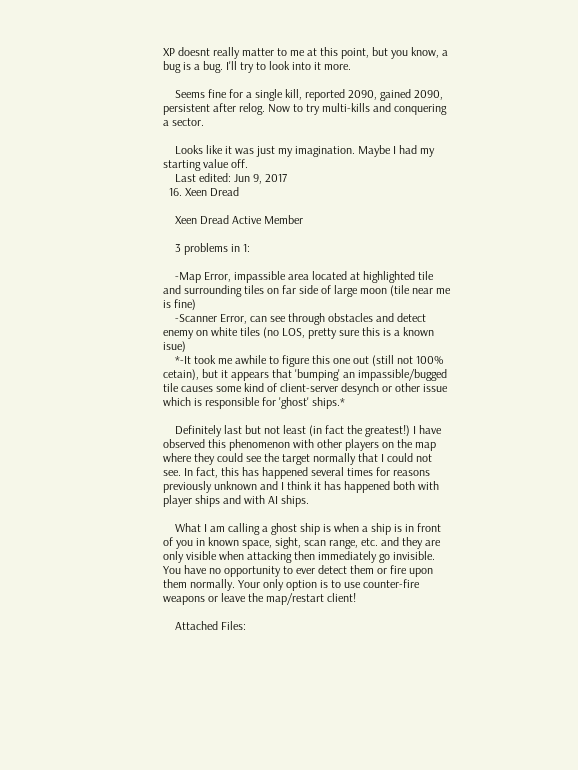XP doesnt really matter to me at this point, but you know, a bug is a bug. I'll try to look into it more.

    Seems fine for a single kill, reported 2090, gained 2090, persistent after relog. Now to try multi-kills and conquering a sector.

    Looks like it was just my imagination. Maybe I had my starting value off.
    Last edited: Jun 9, 2017
  16. Xeen Dread

    Xeen Dread Active Member

    3 problems in 1:

    -Map Error, impassible area located at highlighted tile and surrounding tiles on far side of large moon (tile near me is fine)
    -Scanner Error, can see through obstacles and detect enemy on white tiles (no LOS, pretty sure this is a known isue)
    *-It took me awhile to figure this one out (still not 100% cetain), but it appears that 'bumping' an impassible/bugged tile causes some kind of client-server desynch or other issue which is responsible for 'ghost' ships.*

    Definitely last but not least (in fact the greatest!) I have observed this phenomenon with other players on the map where they could see the target normally that I could not see. In fact, this has happened several times for reasons previously unknown and I think it has happened both with player ships and with AI ships.

    What I am calling a ghost ship is when a ship is in front of you in known space, sight, scan range, etc. and they are only visible when attacking then immediately go invisible. You have no opportunity to ever detect them or fire upon them normally. Your only option is to use counter-fire weapons or leave the map/restart client!

    Attached Files: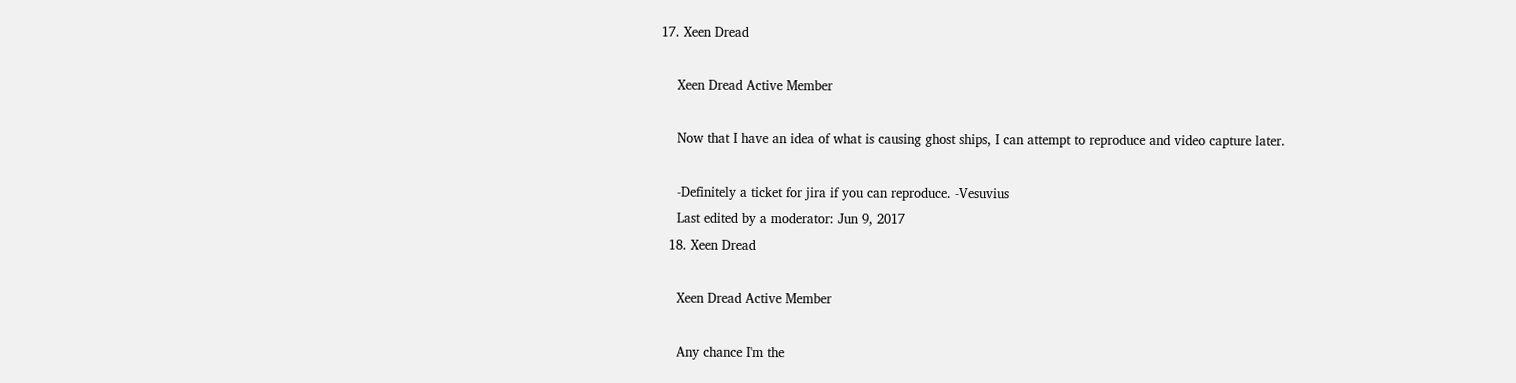17. Xeen Dread

    Xeen Dread Active Member

    Now that I have an idea of what is causing ghost ships, I can attempt to reproduce and video capture later.

    -Definitely a ticket for jira if you can reproduce. -Vesuvius
    Last edited by a moderator: Jun 9, 2017
  18. Xeen Dread

    Xeen Dread Active Member

    Any chance I'm the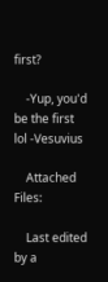first?

    -Yup, you'd be the first lol -Vesuvius

    Attached Files:

    Last edited by a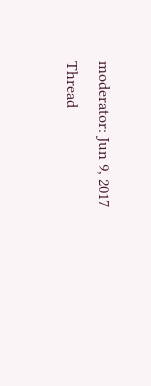moderator: Jun 9, 2017
Thread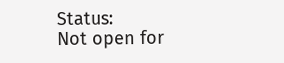Status:
Not open for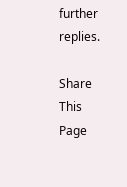further replies.

Share This Page